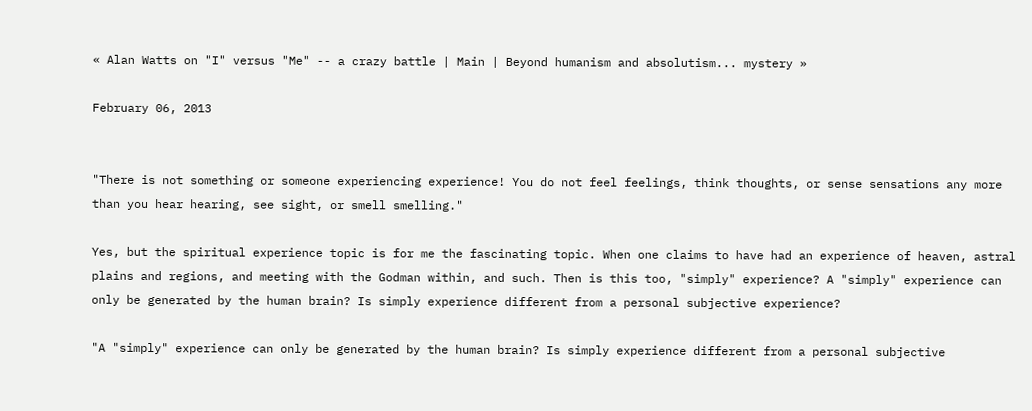« Alan Watts on "I" versus "Me" -- a crazy battle | Main | Beyond humanism and absolutism... mystery »

February 06, 2013


"There is not something or someone experiencing experience! You do not feel feelings, think thoughts, or sense sensations any more than you hear hearing, see sight, or smell smelling."

Yes, but the spiritual experience topic is for me the fascinating topic. When one claims to have had an experience of heaven, astral plains and regions, and meeting with the Godman within, and such. Then is this too, "simply" experience? A "simply" experience can only be generated by the human brain? Is simply experience different from a personal subjective experience?

"A "simply" experience can only be generated by the human brain? Is simply experience different from a personal subjective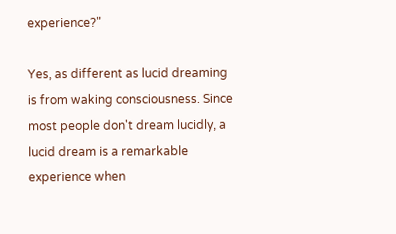experience?"

Yes, as different as lucid dreaming is from waking consciousness. Since most people don't dream lucidly, a lucid dream is a remarkable experience when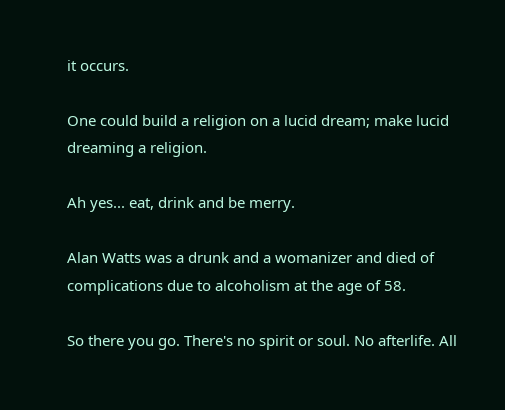it occurs.

One could build a religion on a lucid dream; make lucid dreaming a religion.

Ah yes... eat, drink and be merry.

Alan Watts was a drunk and a womanizer and died of complications due to alcoholism at the age of 58.

So there you go. There's no spirit or soul. No afterlife. All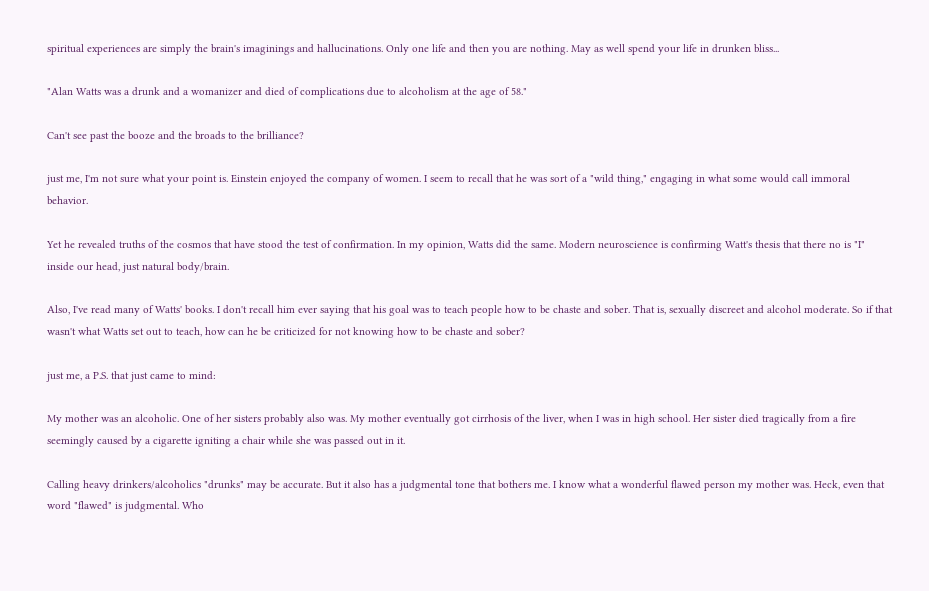spiritual experiences are simply the brain's imaginings and hallucinations. Only one life and then you are nothing. May as well spend your life in drunken bliss...

"Alan Watts was a drunk and a womanizer and died of complications due to alcoholism at the age of 58."

Can't see past the booze and the broads to the brilliance?

just me, I'm not sure what your point is. Einstein enjoyed the company of women. I seem to recall that he was sort of a "wild thing," engaging in what some would call immoral behavior.

Yet he revealed truths of the cosmos that have stood the test of confirmation. In my opinion, Watts did the same. Modern neuroscience is confirming Watt's thesis that there no is "I" inside our head, just natural body/brain.

Also, I've read many of Watts' books. I don't recall him ever saying that his goal was to teach people how to be chaste and sober. That is, sexually discreet and alcohol moderate. So if that wasn't what Watts set out to teach, how can he be criticized for not knowing how to be chaste and sober?

just me, a P.S. that just came to mind:

My mother was an alcoholic. One of her sisters probably also was. My mother eventually got cirrhosis of the liver, when I was in high school. Her sister died tragically from a fire seemingly caused by a cigarette igniting a chair while she was passed out in it.

Calling heavy drinkers/alcoholics "drunks" may be accurate. But it also has a judgmental tone that bothers me. I know what a wonderful flawed person my mother was. Heck, even that word "flawed" is judgmental. Who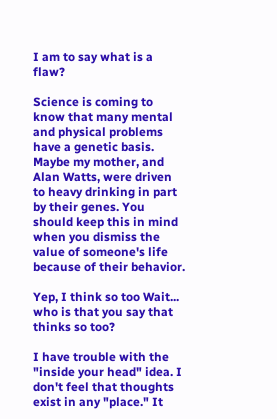I am to say what is a flaw?

Science is coming to know that many mental and physical problems have a genetic basis. Maybe my mother, and Alan Watts, were driven to heavy drinking in part by their genes. You should keep this in mind when you dismiss the value of someone's life because of their behavior.

Yep, I think so too Wait... who is that you say that thinks so too?

I have trouble with the "inside your head" idea. I don't feel that thoughts exist in any "place." It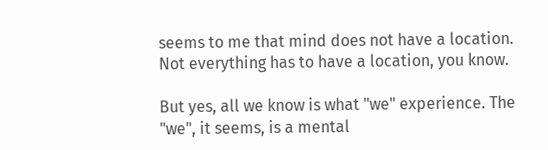seems to me that mind does not have a location. Not everything has to have a location, you know.

But yes, all we know is what "we" experience. The "we", it seems, is a mental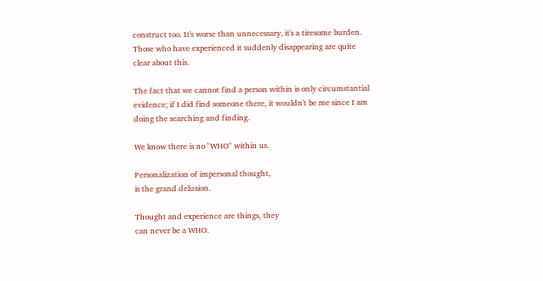construct too. It's worse than unnecessary, it's a tiresome burden. Those who have experienced it suddenly disappearing are quite clear about this.

The fact that we cannot find a person within is only circumstantial evidence; if I did find someone there, it wouldn't be me since I am doing the searching and finding.

We know there is no "WHO" within us.

Personalization of impersonal thought,
is the grand delusion.

Thought and experience are things, they
can never be a WHO.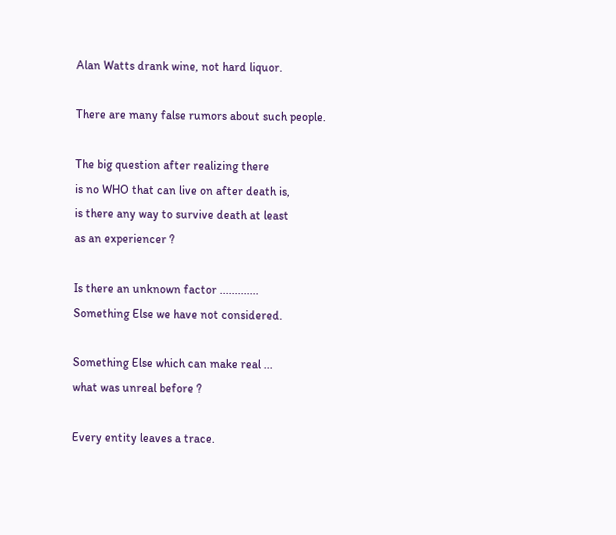Alan Watts drank wine, not hard liquor.

There are many false rumors about such people.

The big question after realizing there
is no WHO that can live on after death is,
is there any way to survive death at least
as an experiencer ?

Is there an unknown factor .............
Something Else we have not considered.

Something Else which can make real ...
what was unreal before ?

Every entity leaves a trace.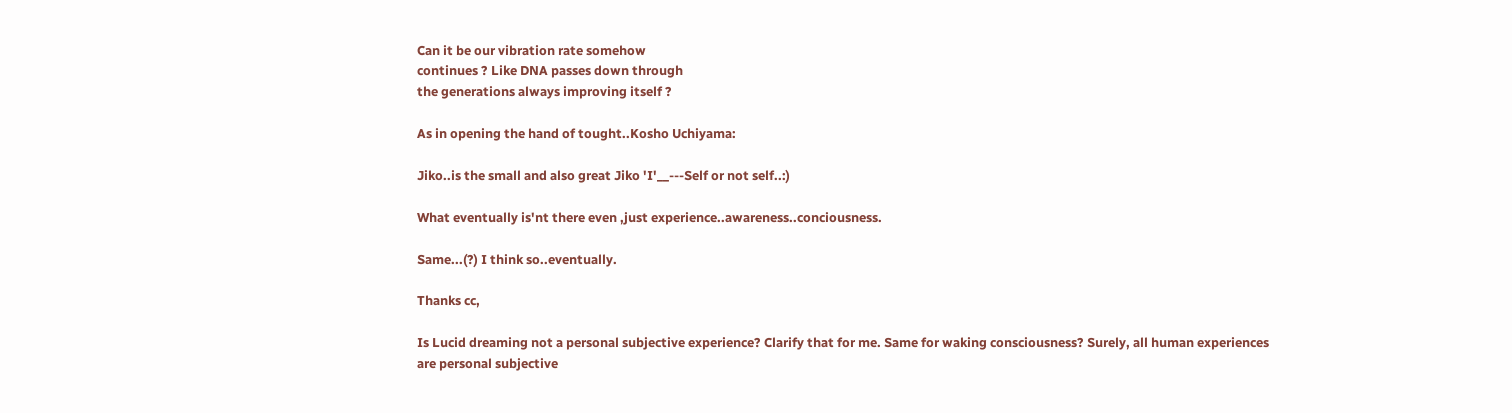Can it be our vibration rate somehow
continues ? Like DNA passes down through
the generations always improving itself ?

As in opening the hand of tought..Kosho Uchiyama:

Jiko..is the small and also great Jiko 'I'__---Self or not self..:)

What eventually is'nt there even ,just experience..awareness..conciousness.

Same...(?) I think so..eventually.

Thanks cc,

Is Lucid dreaming not a personal subjective experience? Clarify that for me. Same for waking consciousness? Surely, all human experiences are personal subjective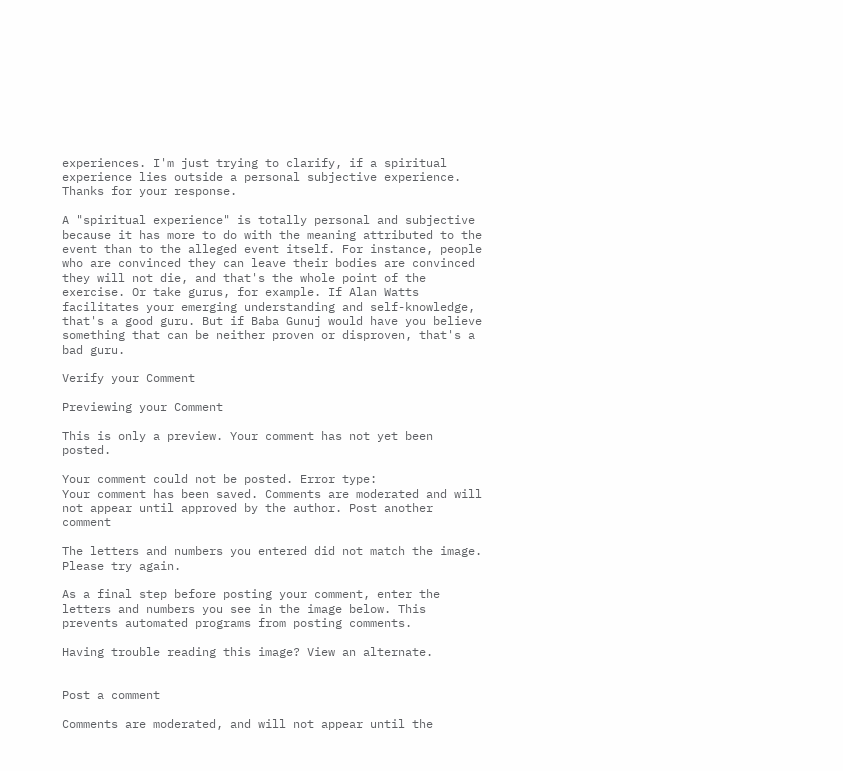experiences. I'm just trying to clarify, if a spiritual experience lies outside a personal subjective experience. Thanks for your response.

A "spiritual experience" is totally personal and subjective because it has more to do with the meaning attributed to the event than to the alleged event itself. For instance, people who are convinced they can leave their bodies are convinced they will not die, and that's the whole point of the exercise. Or take gurus, for example. If Alan Watts facilitates your emerging understanding and self-knowledge, that's a good guru. But if Baba Gunuj would have you believe something that can be neither proven or disproven, that's a bad guru.

Verify your Comment

Previewing your Comment

This is only a preview. Your comment has not yet been posted.

Your comment could not be posted. Error type:
Your comment has been saved. Comments are moderated and will not appear until approved by the author. Post another comment

The letters and numbers you entered did not match the image. Please try again.

As a final step before posting your comment, enter the letters and numbers you see in the image below. This prevents automated programs from posting comments.

Having trouble reading this image? View an alternate.


Post a comment

Comments are moderated, and will not appear until the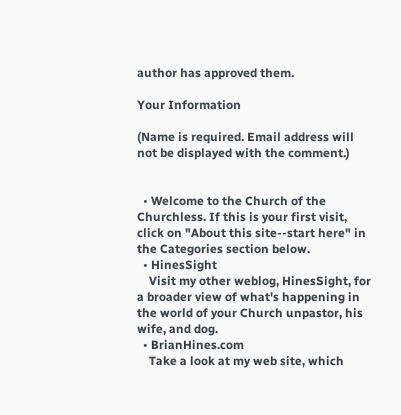author has approved them.

Your Information

(Name is required. Email address will not be displayed with the comment.)


  • Welcome to the Church of the Churchless. If this is your first visit, click on "About this site--start here" in the Categories section below.
  • HinesSight
    Visit my other weblog, HinesSight, for a broader view of what's happening in the world of your Church unpastor, his wife, and dog.
  • BrianHines.com
    Take a look at my web site, which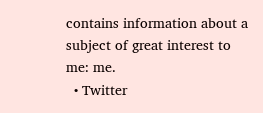contains information about a subject of great interest to me: me.
  • Twitter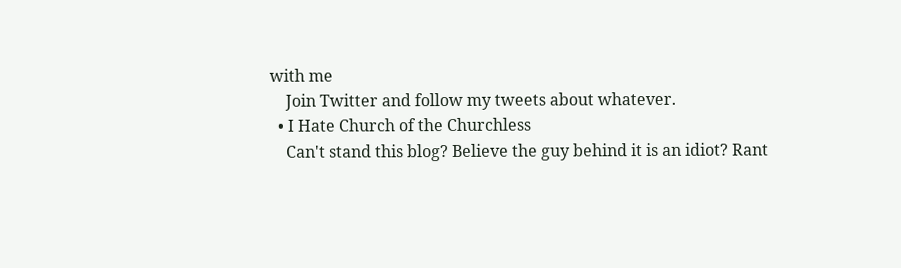with me
    Join Twitter and follow my tweets about whatever.
  • I Hate Church of the Churchless
    Can't stand this blog? Believe the guy behind it is an idiot? Rant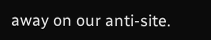away on our anti-site.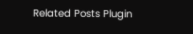Related Posts Plugin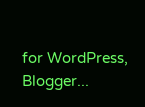for WordPress, Blogger...